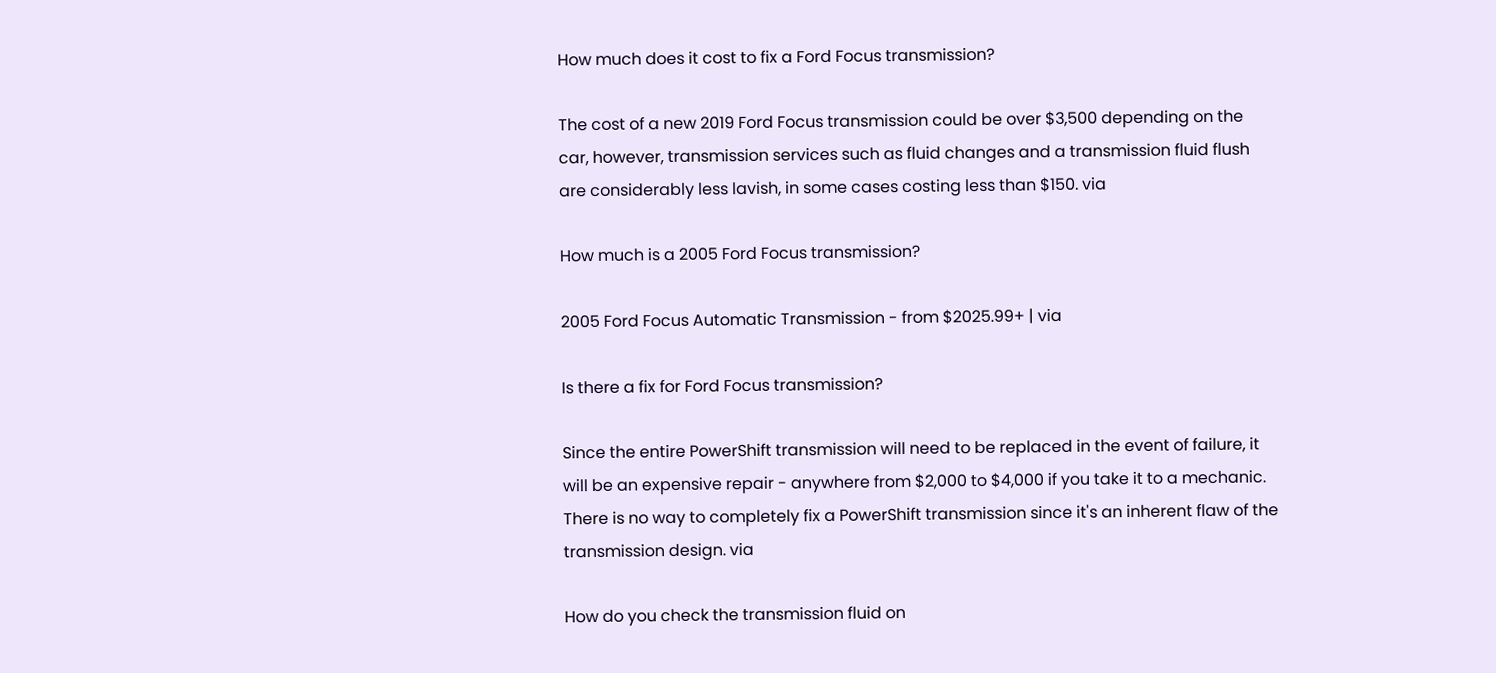How much does it cost to fix a Ford Focus transmission?

The cost of a new 2019 Ford Focus transmission could be over $3,500 depending on the car, however, transmission services such as fluid changes and a transmission fluid flush are considerably less lavish, in some cases costing less than $150. via

How much is a 2005 Ford Focus transmission?

2005 Ford Focus Automatic Transmission - from $2025.99+ | via

Is there a fix for Ford Focus transmission?

Since the entire PowerShift transmission will need to be replaced in the event of failure, it will be an expensive repair - anywhere from $2,000 to $4,000 if you take it to a mechanic. There is no way to completely fix a PowerShift transmission since it's an inherent flaw of the transmission design. via

How do you check the transmission fluid on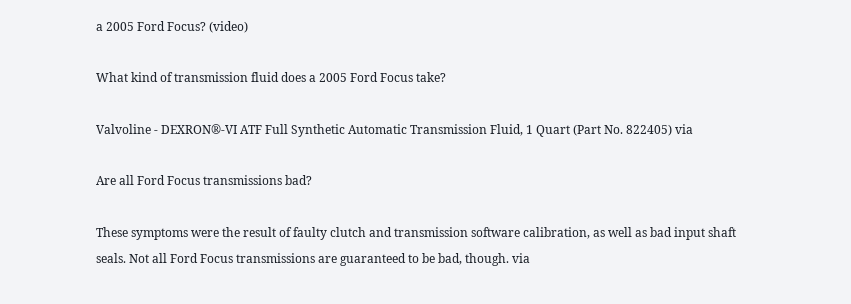a 2005 Ford Focus? (video)

What kind of transmission fluid does a 2005 Ford Focus take?

Valvoline - DEXRON®-VI ATF Full Synthetic Automatic Transmission Fluid, 1 Quart (Part No. 822405) via

Are all Ford Focus transmissions bad?

These symptoms were the result of faulty clutch and transmission software calibration, as well as bad input shaft seals. Not all Ford Focus transmissions are guaranteed to be bad, though. via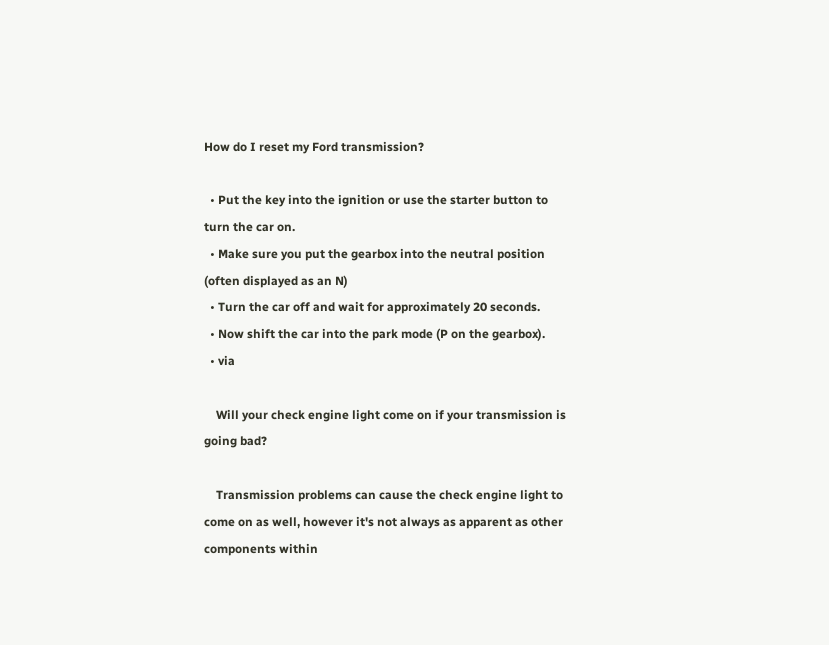How do I reset my Ford transmission?

  • Put the key into the ignition or use the starter button to turn the car on.
  • Make sure you put the gearbox into the neutral position (often displayed as an N)
  • Turn the car off and wait for approximately 20 seconds.
  • Now shift the car into the park mode (P on the gearbox).
  • via

    Will your check engine light come on if your transmission is going bad?

    Transmission problems can cause the check engine light to come on as well, however it's not always as apparent as other components within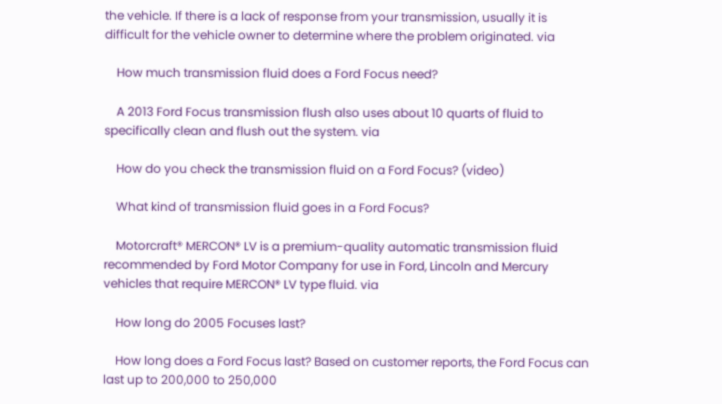the vehicle. If there is a lack of response from your transmission, usually it is difficult for the vehicle owner to determine where the problem originated. via

    How much transmission fluid does a Ford Focus need?

    A 2013 Ford Focus transmission flush also uses about 10 quarts of fluid to specifically clean and flush out the system. via

    How do you check the transmission fluid on a Ford Focus? (video)

    What kind of transmission fluid goes in a Ford Focus?

    Motorcraft® MERCON® LV is a premium-quality automatic transmission fluid recommended by Ford Motor Company for use in Ford, Lincoln and Mercury vehicles that require MERCON® LV type fluid. via

    How long do 2005 Focuses last?

    How long does a Ford Focus last? Based on customer reports, the Ford Focus can last up to 200,000 to 250,000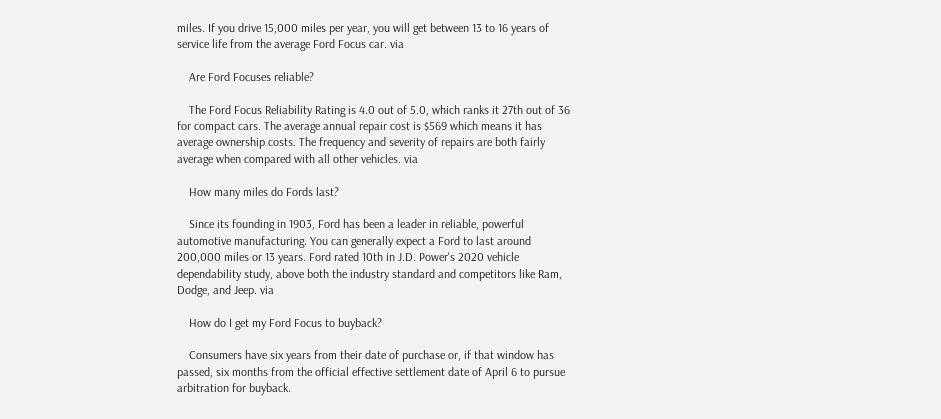miles. If you drive 15,000 miles per year, you will get between 13 to 16 years of service life from the average Ford Focus car. via

    Are Ford Focuses reliable?

    The Ford Focus Reliability Rating is 4.0 out of 5.0, which ranks it 27th out of 36 for compact cars. The average annual repair cost is $569 which means it has average ownership costs. The frequency and severity of repairs are both fairly average when compared with all other vehicles. via

    How many miles do Fords last?

    Since its founding in 1903, Ford has been a leader in reliable, powerful automotive manufacturing. You can generally expect a Ford to last around 200,000 miles or 13 years. Ford rated 10th in J.D. Power's 2020 vehicle dependability study, above both the industry standard and competitors like Ram, Dodge, and Jeep. via

    How do I get my Ford Focus to buyback?

    Consumers have six years from their date of purchase or, if that window has passed, six months from the official effective settlement date of April 6 to pursue arbitration for buyback.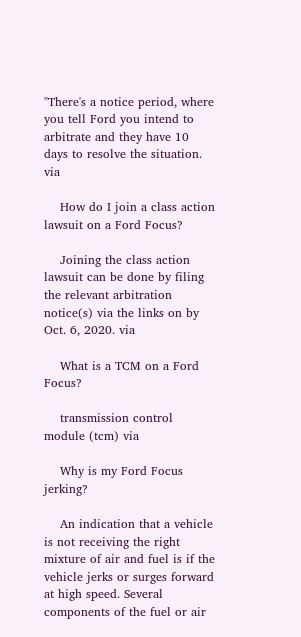"There's a notice period, where you tell Ford you intend to arbitrate and they have 10 days to resolve the situation. via

    How do I join a class action lawsuit on a Ford Focus?

    Joining the class action lawsuit can be done by filing the relevant arbitration notice(s) via the links on by Oct. 6, 2020. via

    What is a TCM on a Ford Focus?

    transmission control module (tcm) via

    Why is my Ford Focus jerking?

    An indication that a vehicle is not receiving the right mixture of air and fuel is if the vehicle jerks or surges forward at high speed. Several components of the fuel or air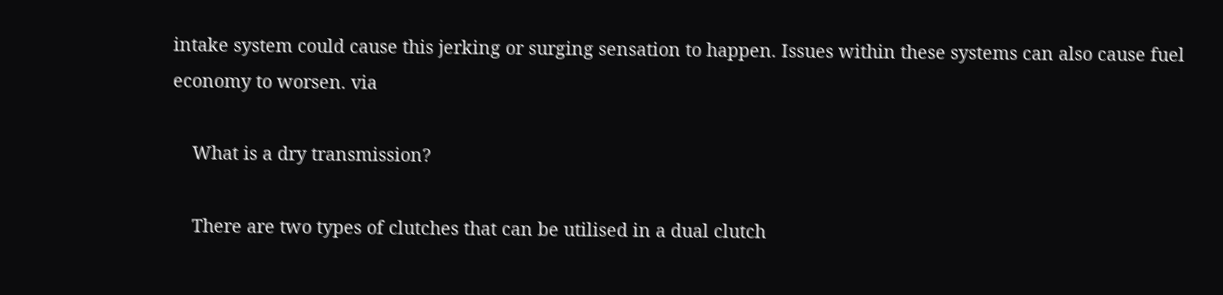intake system could cause this jerking or surging sensation to happen. Issues within these systems can also cause fuel economy to worsen. via

    What is a dry transmission?

    There are two types of clutches that can be utilised in a dual clutch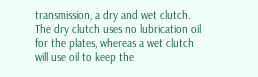transmission, a dry and wet clutch. The dry clutch uses no lubrication oil for the plates, whereas a wet clutch will use oil to keep the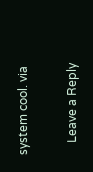system cool. via

    Leave a Reply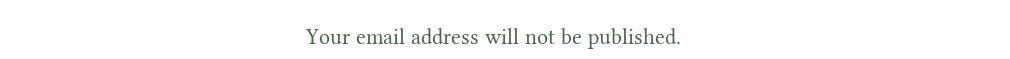Your email address will not be published.